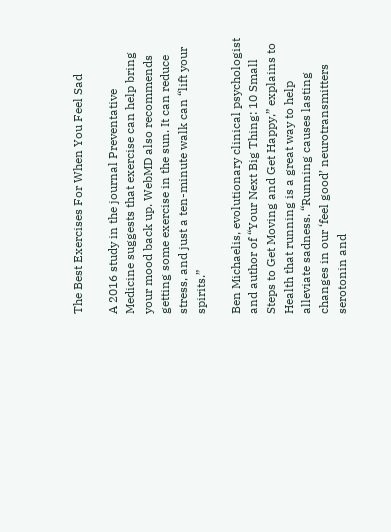The Best Exercises For When You Feel Sad

A 2016 study in the journal Preventative Medicine suggests that exercise can help bring your mood back up. WebMD also recommends getting some exercise in the sun. It can reduce stress, and just a ten-minute walk can “lift your spirits.”

Ben Michaelis, evolutionary clinical psychologist and author of “Your Next Big Thing: 10 Small Steps to Get Moving and Get Happy,” explains to Health that running is a great way to help alleviate sadness. “Running causes lasting changes in our ‘feel good’ neurotransmitters serotonin and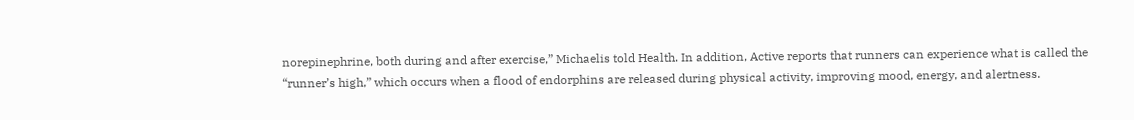norepinephrine, both during and after exercise,” Michaelis told Health. In addition, Active reports that runners can experience what is called the “runner’s high,” which occurs when a flood of endorphins are released during physical activity, improving mood, energy, and alertness.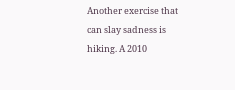Another exercise that can slay sadness is hiking. A 2010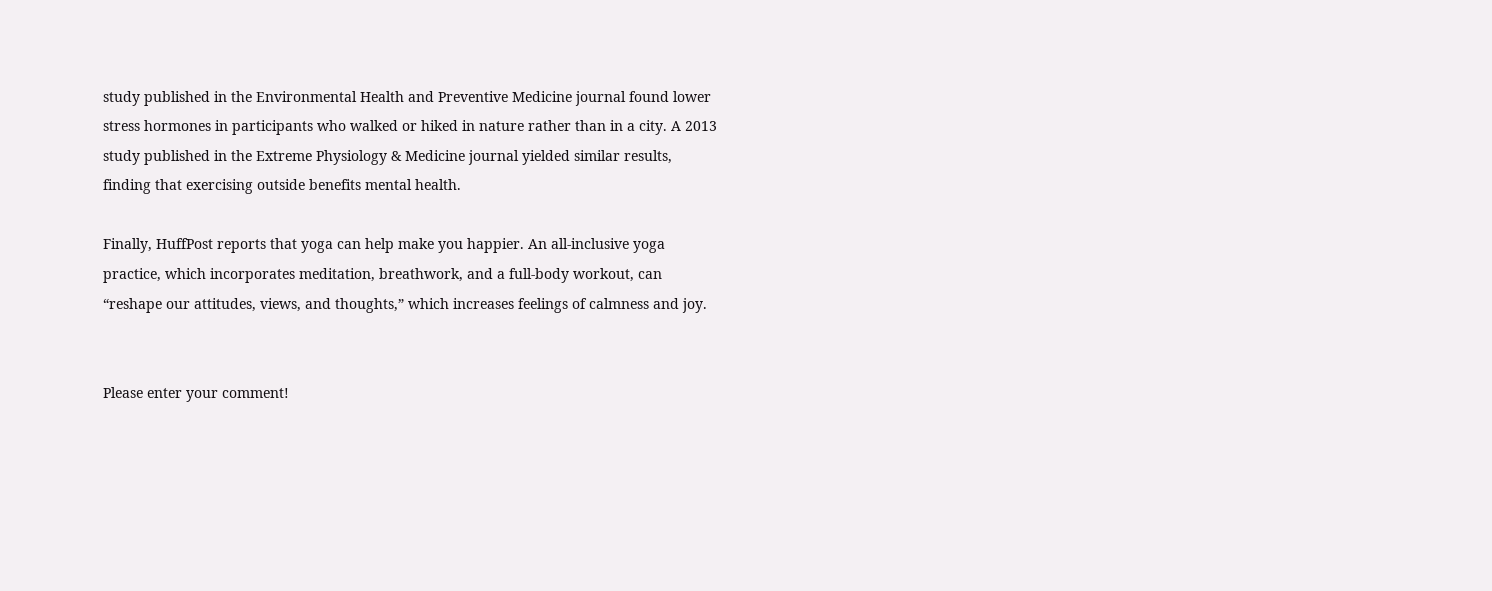study published in the Environmental Health and Preventive Medicine journal found lower stress hormones in participants who walked or hiked in nature rather than in a city. A 2013 study published in the Extreme Physiology & Medicine journal yielded similar results, finding that exercising outside benefits mental health.

Finally, HuffPost reports that yoga can help make you happier. An all-inclusive yoga practice, which incorporates meditation, breathwork, and a full-body workout, can “reshape our attitudes, views, and thoughts,” which increases feelings of calmness and joy.


Please enter your comment!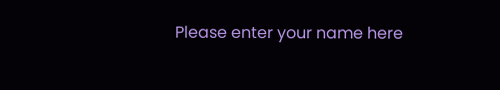Please enter your name here